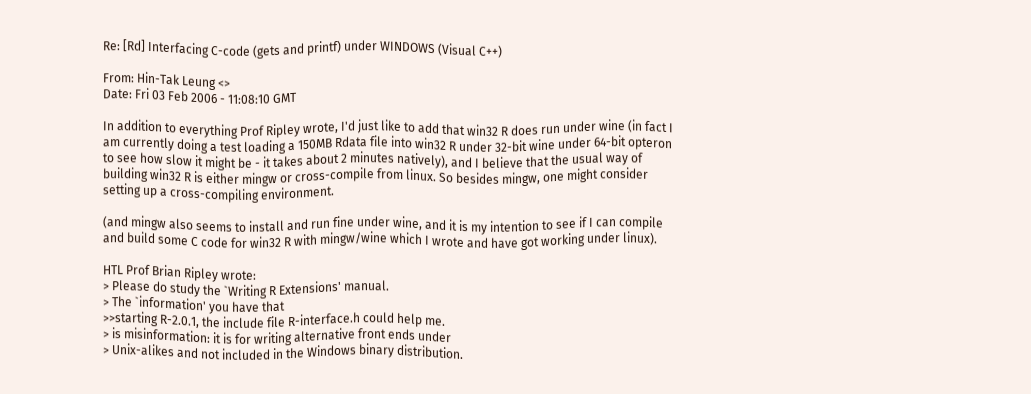Re: [Rd] Interfacing C-code (gets and printf) under WINDOWS (Visual C++)

From: Hin-Tak Leung <>
Date: Fri 03 Feb 2006 - 11:08:10 GMT

In addition to everything Prof Ripley wrote, I'd just like to add that win32 R does run under wine (in fact I am currently doing a test loading a 150MB Rdata file into win32 R under 32-bit wine under 64-bit opteron to see how slow it might be - it takes about 2 minutes natively), and I believe that the usual way of building win32 R is either mingw or cross-compile from linux. So besides mingw, one might consider setting up a cross-compiling environment.

(and mingw also seems to install and run fine under wine, and it is my intention to see if I can compile and build some C code for win32 R with mingw/wine which I wrote and have got working under linux).

HTL Prof Brian Ripley wrote:
> Please do study the `Writing R Extensions' manual.
> The `information' you have that
>>starting R-2.0.1, the include file R-interface.h could help me.
> is misinformation: it is for writing alternative front ends under
> Unix-alikes and not included in the Windows binary distribution.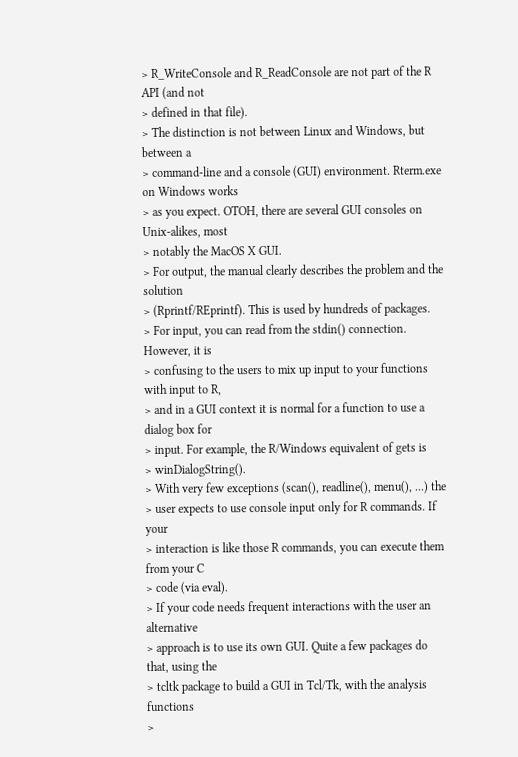> R_WriteConsole and R_ReadConsole are not part of the R API (and not
> defined in that file).
> The distinction is not between Linux and Windows, but between a
> command-line and a console (GUI) environment. Rterm.exe on Windows works
> as you expect. OTOH, there are several GUI consoles on Unix-alikes, most
> notably the MacOS X GUI.
> For output, the manual clearly describes the problem and the solution
> (Rprintf/REprintf). This is used by hundreds of packages.
> For input, you can read from the stdin() connection. However, it is
> confusing to the users to mix up input to your functions with input to R,
> and in a GUI context it is normal for a function to use a dialog box for
> input. For example, the R/Windows equivalent of gets is
> winDialogString().
> With very few exceptions (scan(), readline(), menu(), ...) the
> user expects to use console input only for R commands. If your
> interaction is like those R commands, you can execute them from your C
> code (via eval).
> If your code needs frequent interactions with the user an alternative
> approach is to use its own GUI. Quite a few packages do that, using the
> tcltk package to build a GUI in Tcl/Tk, with the analysis functions
>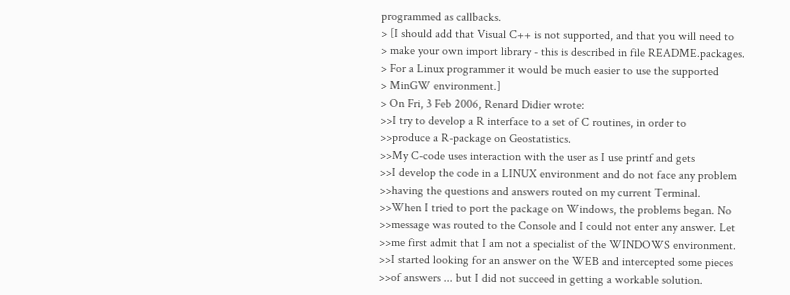programmed as callbacks.
> [I should add that Visual C++ is not supported, and that you will need to
> make your own import library - this is described in file README.packages.
> For a Linux programmer it would be much easier to use the supported
> MinGW environment.]
> On Fri, 3 Feb 2006, Renard Didier wrote:
>>I try to develop a R interface to a set of C routines, in order to
>>produce a R-package on Geostatistics.
>>My C-code uses interaction with the user as I use printf and gets
>>I develop the code in a LINUX environment and do not face any problem
>>having the questions and answers routed on my current Terminal.
>>When I tried to port the package on Windows, the problems began. No
>>message was routed to the Console and I could not enter any answer. Let
>>me first admit that I am not a specialist of the WINDOWS environment.
>>I started looking for an answer on the WEB and intercepted some pieces
>>of answers ... but I did not succeed in getting a workable solution.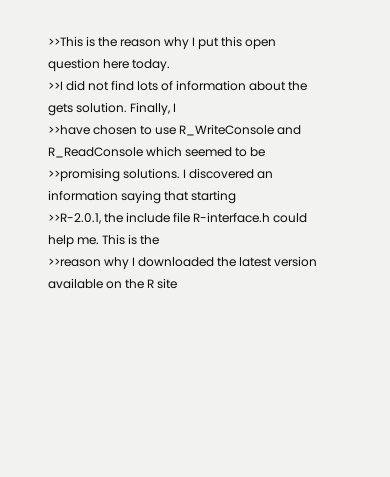>>This is the reason why I put this open question here today.
>>I did not find lots of information about the gets solution. Finally, I
>>have chosen to use R_WriteConsole and R_ReadConsole which seemed to be
>>promising solutions. I discovered an information saying that starting
>>R-2.0.1, the include file R-interface.h could help me. This is the
>>reason why I downloaded the latest version available on the R site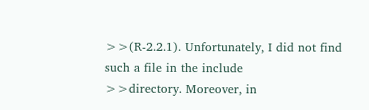>>(R-2.2.1). Unfortunately, I did not find such a file in the include
>>directory. Moreover, in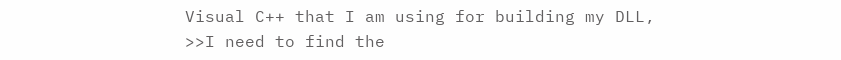Visual C++ that I am using for building my DLL,
>>I need to find the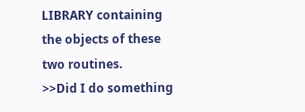LIBRARY containing the objects of these two routines.
>>Did I do something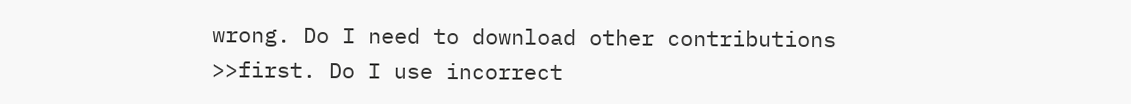wrong. Do I need to download other contributions
>>first. Do I use incorrect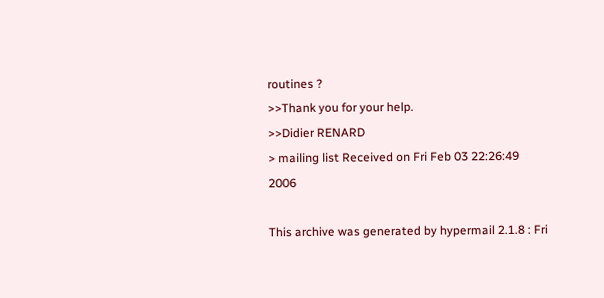routines ?
>>Thank you for your help.
>>Didier RENARD
> mailing list Received on Fri Feb 03 22:26:49 2006

This archive was generated by hypermail 2.1.8 : Fri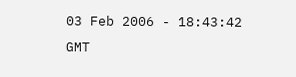03 Feb 2006 - 18:43:42 GMT